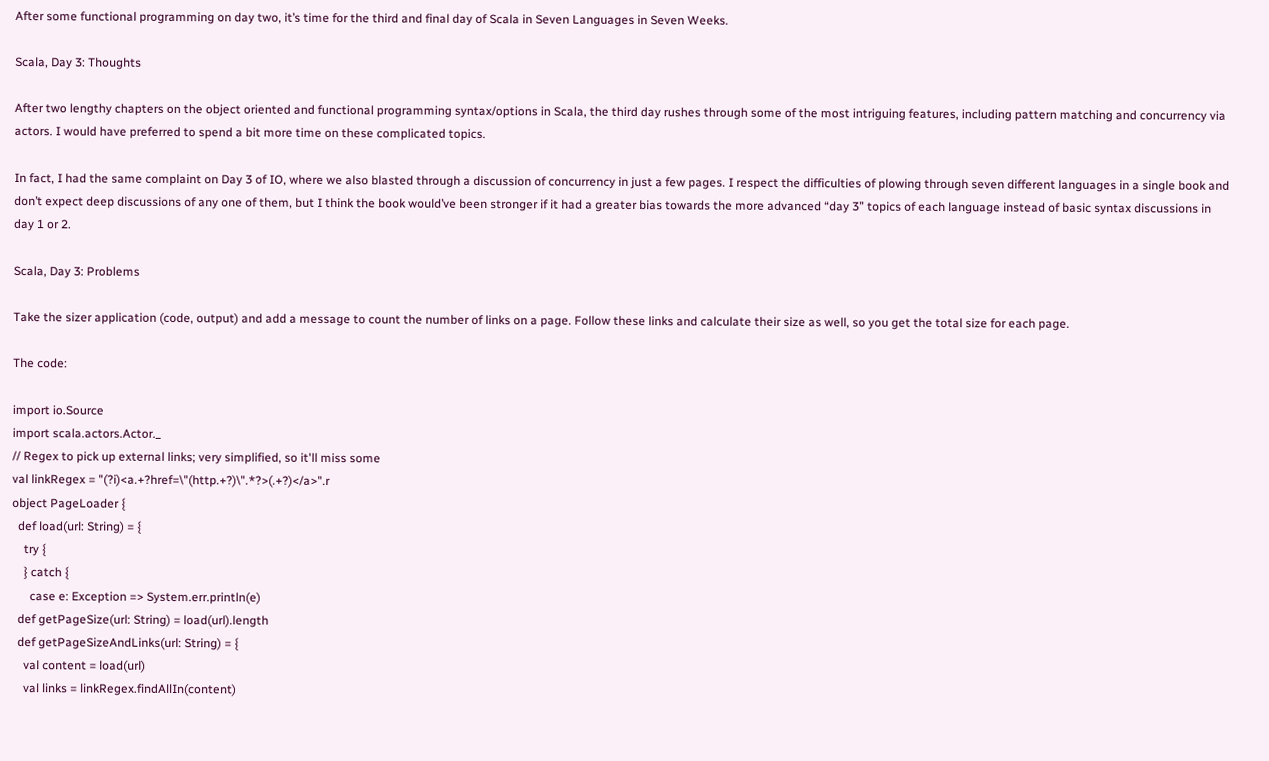After some functional programming on day two, it’s time for the third and final day of Scala in Seven Languages in Seven Weeks.

Scala, Day 3: Thoughts

After two lengthy chapters on the object oriented and functional programming syntax/options in Scala, the third day rushes through some of the most intriguing features, including pattern matching and concurrency via actors. I would have preferred to spend a bit more time on these complicated topics.

In fact, I had the same complaint on Day 3 of IO, where we also blasted through a discussion of concurrency in just a few pages. I respect the difficulties of plowing through seven different languages in a single book and don’t expect deep discussions of any one of them, but I think the book would’ve been stronger if it had a greater bias towards the more advanced “day 3” topics of each language instead of basic syntax discussions in day 1 or 2.

Scala, Day 3: Problems

Take the sizer application (code, output) and add a message to count the number of links on a page. Follow these links and calculate their size as well, so you get the total size for each page.

The code:

import io.Source
import scala.actors.Actor._
// Regex to pick up external links; very simplified, so it'll miss some
val linkRegex = "(?i)<a.+?href=\"(http.+?)\".*?>(.+?)</a>".r
object PageLoader {
  def load(url: String) = {
    try {
    } catch {
      case e: Exception => System.err.println(e)
  def getPageSize(url: String) = load(url).length
  def getPageSizeAndLinks(url: String) = {
    val content = load(url)
    val links = linkRegex.findAllIn(content)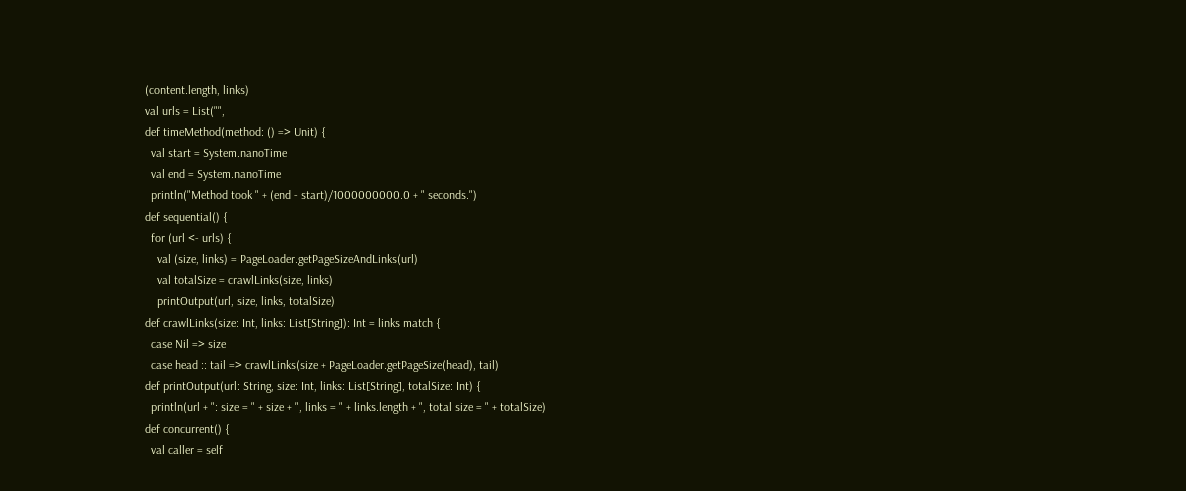(content.length, links)
val urls = List("",
def timeMethod(method: () => Unit) {
  val start = System.nanoTime
  val end = System.nanoTime
  println("Method took " + (end - start)/1000000000.0 + " seconds.")
def sequential() {
  for (url <- urls) {
    val (size, links) = PageLoader.getPageSizeAndLinks(url)
    val totalSize = crawlLinks(size, links)
    printOutput(url, size, links, totalSize)
def crawlLinks(size: Int, links: List[String]): Int = links match {
  case Nil => size
  case head :: tail => crawlLinks(size + PageLoader.getPageSize(head), tail)
def printOutput(url: String, size: Int, links: List[String], totalSize: Int) {
  println(url + ": size = " + size + ", links = " + links.length + ", total size = " + totalSize)
def concurrent() {
  val caller = self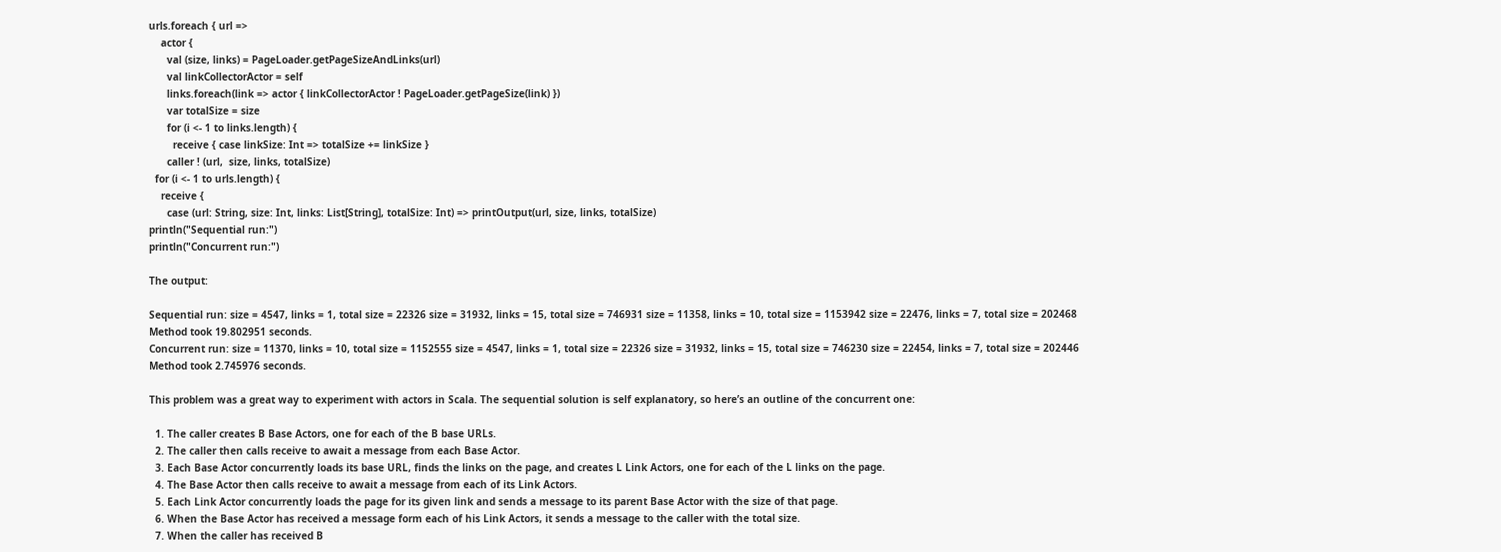urls.foreach { url =>
    actor {
      val (size, links) = PageLoader.getPageSizeAndLinks(url)
      val linkCollectorActor = self
      links.foreach(link => actor { linkCollectorActor ! PageLoader.getPageSize(link) })
      var totalSize = size
      for (i <- 1 to links.length) {
        receive { case linkSize: Int => totalSize += linkSize }
      caller ! (url,  size, links, totalSize)
  for (i <- 1 to urls.length) {
    receive {
      case (url: String, size: Int, links: List[String], totalSize: Int) => printOutput(url, size, links, totalSize)
println("Sequential run:")
println("Concurrent run:")

The output:

Sequential run: size = 4547, links = 1, total size = 22326 size = 31932, links = 15, total size = 746931 size = 11358, links = 10, total size = 1153942 size = 22476, links = 7, total size = 202468
Method took 19.802951 seconds.
Concurrent run: size = 11370, links = 10, total size = 1152555 size = 4547, links = 1, total size = 22326 size = 31932, links = 15, total size = 746230 size = 22454, links = 7, total size = 202446
Method took 2.745976 seconds.

This problem was a great way to experiment with actors in Scala. The sequential solution is self explanatory, so here’s an outline of the concurrent one:

  1. The caller creates B Base Actors, one for each of the B base URLs.
  2. The caller then calls receive to await a message from each Base Actor.
  3. Each Base Actor concurrently loads its base URL, finds the links on the page, and creates L Link Actors, one for each of the L links on the page.
  4. The Base Actor then calls receive to await a message from each of its Link Actors.
  5. Each Link Actor concurrently loads the page for its given link and sends a message to its parent Base Actor with the size of that page.
  6. When the Base Actor has received a message form each of his Link Actors, it sends a message to the caller with the total size.
  7. When the caller has received B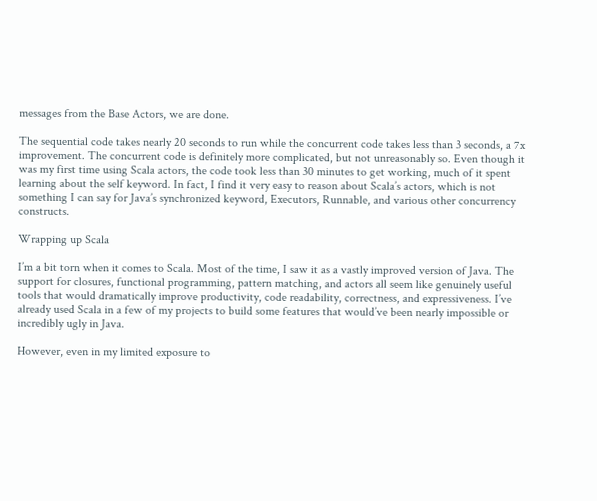messages from the Base Actors, we are done.

The sequential code takes nearly 20 seconds to run while the concurrent code takes less than 3 seconds, a 7x improvement. The concurrent code is definitely more complicated, but not unreasonably so. Even though it was my first time using Scala actors, the code took less than 30 minutes to get working, much of it spent learning about the self keyword. In fact, I find it very easy to reason about Scala’s actors, which is not something I can say for Java’s synchronized keyword, Executors, Runnable, and various other concurrency constructs.

Wrapping up Scala

I’m a bit torn when it comes to Scala. Most of the time, I saw it as a vastly improved version of Java. The support for closures, functional programming, pattern matching, and actors all seem like genuinely useful tools that would dramatically improve productivity, code readability, correctness, and expressiveness. I’ve already used Scala in a few of my projects to build some features that would’ve been nearly impossible or incredibly ugly in Java.

However, even in my limited exposure to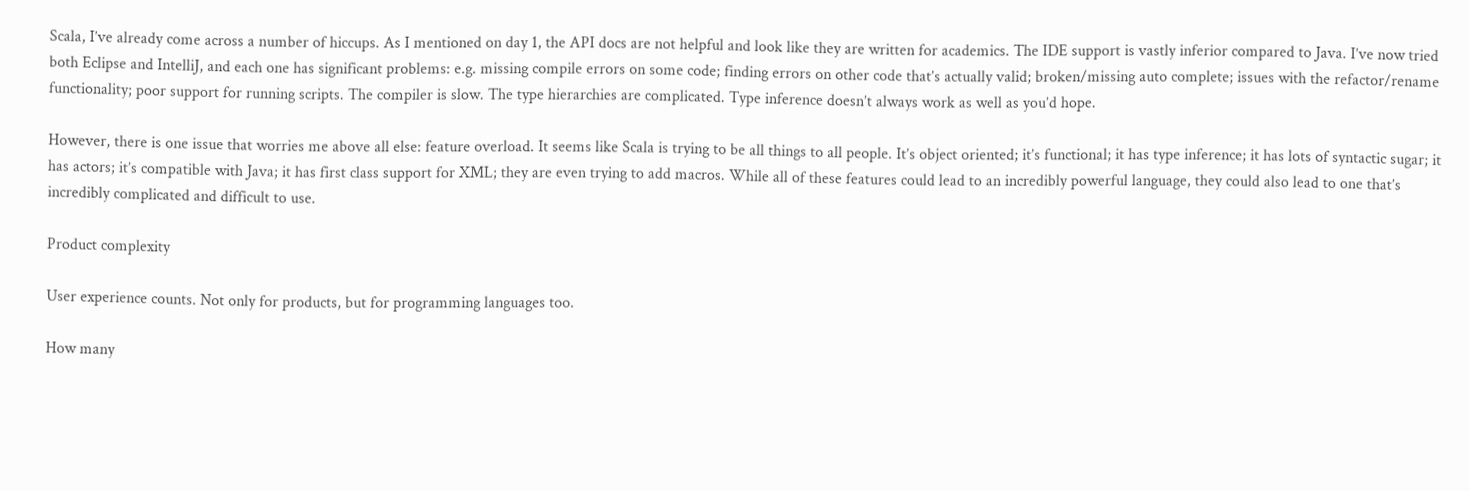Scala, I’ve already come across a number of hiccups. As I mentioned on day 1, the API docs are not helpful and look like they are written for academics. The IDE support is vastly inferior compared to Java. I’ve now tried both Eclipse and IntelliJ, and each one has significant problems: e.g. missing compile errors on some code; finding errors on other code that’s actually valid; broken/missing auto complete; issues with the refactor/rename functionality; poor support for running scripts. The compiler is slow. The type hierarchies are complicated. Type inference doesn’t always work as well as you’d hope.

However, there is one issue that worries me above all else: feature overload. It seems like Scala is trying to be all things to all people. It’s object oriented; it’s functional; it has type inference; it has lots of syntactic sugar; it has actors; it’s compatible with Java; it has first class support for XML; they are even trying to add macros. While all of these features could lead to an incredibly powerful language, they could also lead to one that’s incredibly complicated and difficult to use.

Product complexity

User experience counts. Not only for products, but for programming languages too.

How many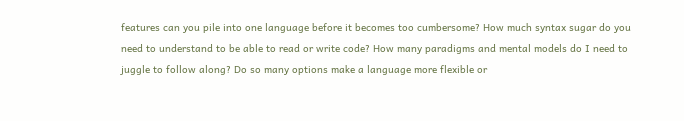features can you pile into one language before it becomes too cumbersome? How much syntax sugar do you need to understand to be able to read or write code? How many paradigms and mental models do I need to juggle to follow along? Do so many options make a language more flexible or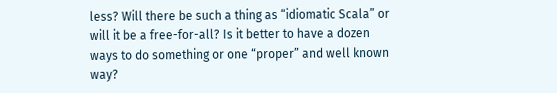less? Will there be such a thing as “idiomatic Scala” or will it be a free-for-all? Is it better to have a dozen ways to do something or one “proper” and well known way?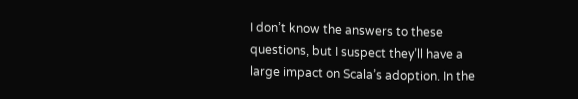I don’t know the answers to these questions, but I suspect they’ll have a large impact on Scala’s adoption. In the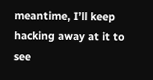meantime, I’ll keep hacking away at it to see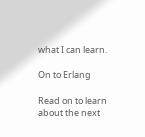what I can learn.

On to Erlang

Read on to learn about the next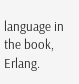language in the book, Erlang.